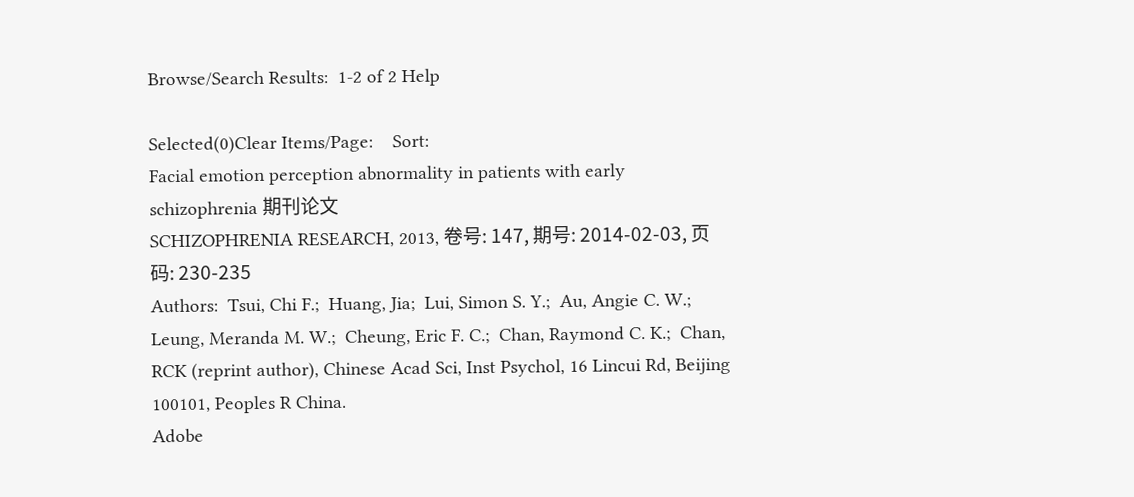Browse/Search Results:  1-2 of 2 Help

Selected(0)Clear Items/Page:    Sort:
Facial emotion perception abnormality in patients with early schizophrenia 期刊论文
SCHIZOPHRENIA RESEARCH, 2013, 卷号: 147, 期号: 2014-02-03, 页码: 230-235
Authors:  Tsui, Chi F.;  Huang, Jia;  Lui, Simon S. Y.;  Au, Angie C. W.;  Leung, Meranda M. W.;  Cheung, Eric F. C.;  Chan, Raymond C. K.;  Chan, RCK (reprint author), Chinese Acad Sci, Inst Psychol, 16 Lincui Rd, Beijing 100101, Peoples R China.
Adobe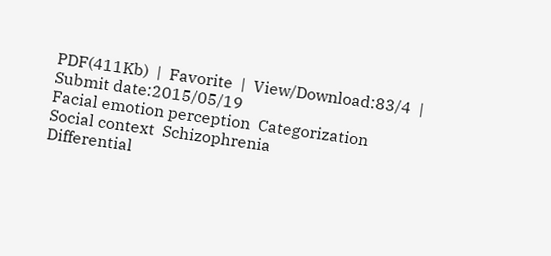PDF(411Kb)  |  Favorite  |  View/Download:83/4  |  Submit date:2015/05/19
Facial emotion perception  Categorization  Social context  Schizophrenia
Differential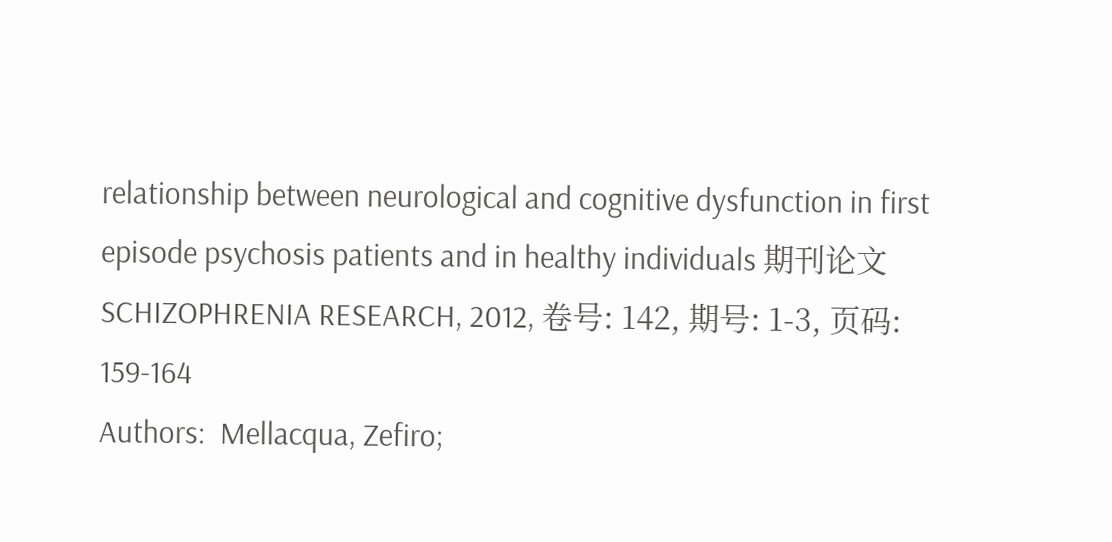relationship between neurological and cognitive dysfunction in first episode psychosis patients and in healthy individuals 期刊论文
SCHIZOPHRENIA RESEARCH, 2012, 卷号: 142, 期号: 1-3, 页码: 159-164
Authors:  Mellacqua, Zefiro;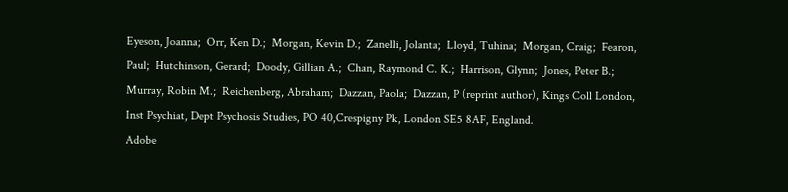Eyeson, Joanna;  Orr, Ken D.;  Morgan, Kevin D.;  Zanelli, Jolanta;  Lloyd, Tuhina;  Morgan, Craig;  Fearon, Paul;  Hutchinson, Gerard;  Doody, Gillian A.;  Chan, Raymond C. K.;  Harrison, Glynn;  Jones, Peter B.;  Murray, Robin M.;  Reichenberg, Abraham;  Dazzan, Paola;  Dazzan, P (reprint author), Kings Coll London, Inst Psychiat, Dept Psychosis Studies, PO 40,Crespigny Pk, London SE5 8AF, England.
Adobe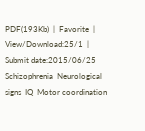PDF(193Kb)  |  Favorite  |  View/Download:25/1  |  Submit date:2015/06/25
Schizophrenia  Neurological signs  IQ  Motor coordination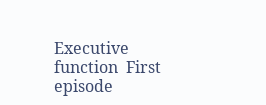Executive function  First episode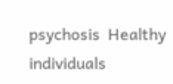psychosis  Healthy individuals